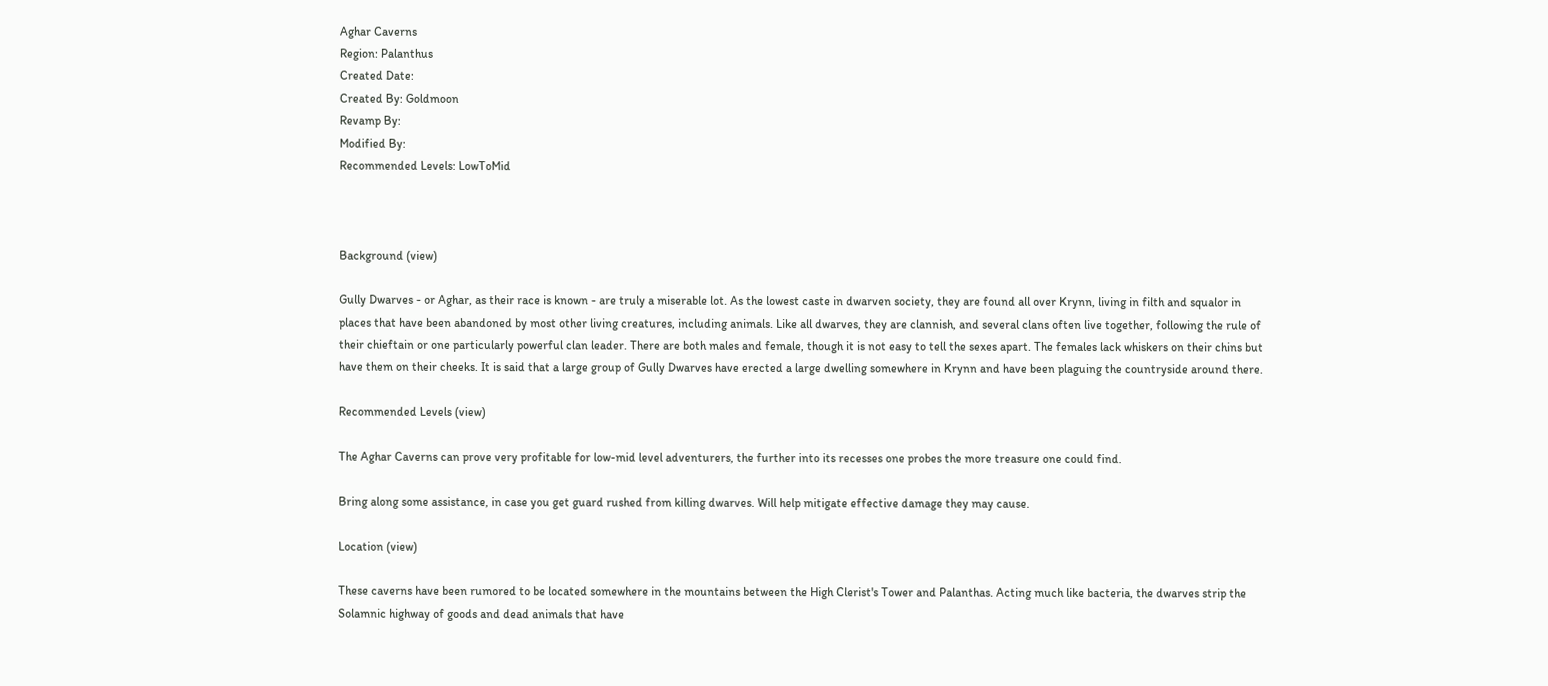Aghar Caverns
Region: Palanthus
Created Date:
Created By: Goldmoon
Revamp By:
Modified By:
Recommended Levels: LowToMid



Background (view)

Gully Dwarves - or Aghar, as their race is known - are truly a miserable lot. As the lowest caste in dwarven society, they are found all over Krynn, living in filth and squalor in places that have been abandoned by most other living creatures, including animals. Like all dwarves, they are clannish, and several clans often live together, following the rule of their chieftain or one particularly powerful clan leader. There are both males and female, though it is not easy to tell the sexes apart. The females lack whiskers on their chins but have them on their cheeks. It is said that a large group of Gully Dwarves have erected a large dwelling somewhere in Krynn and have been plaguing the countryside around there.

Recommended Levels (view)

The Aghar Caverns can prove very profitable for low-mid level adventurers, the further into its recesses one probes the more treasure one could find.

Bring along some assistance, in case you get guard rushed from killing dwarves. Will help mitigate effective damage they may cause.

Location (view)

These caverns have been rumored to be located somewhere in the mountains between the High Clerist's Tower and Palanthas. Acting much like bacteria, the dwarves strip the Solamnic highway of goods and dead animals that have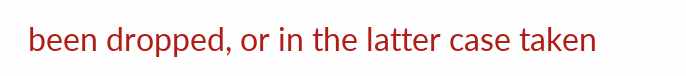been dropped, or in the latter case taken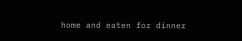home and eaten for dinner